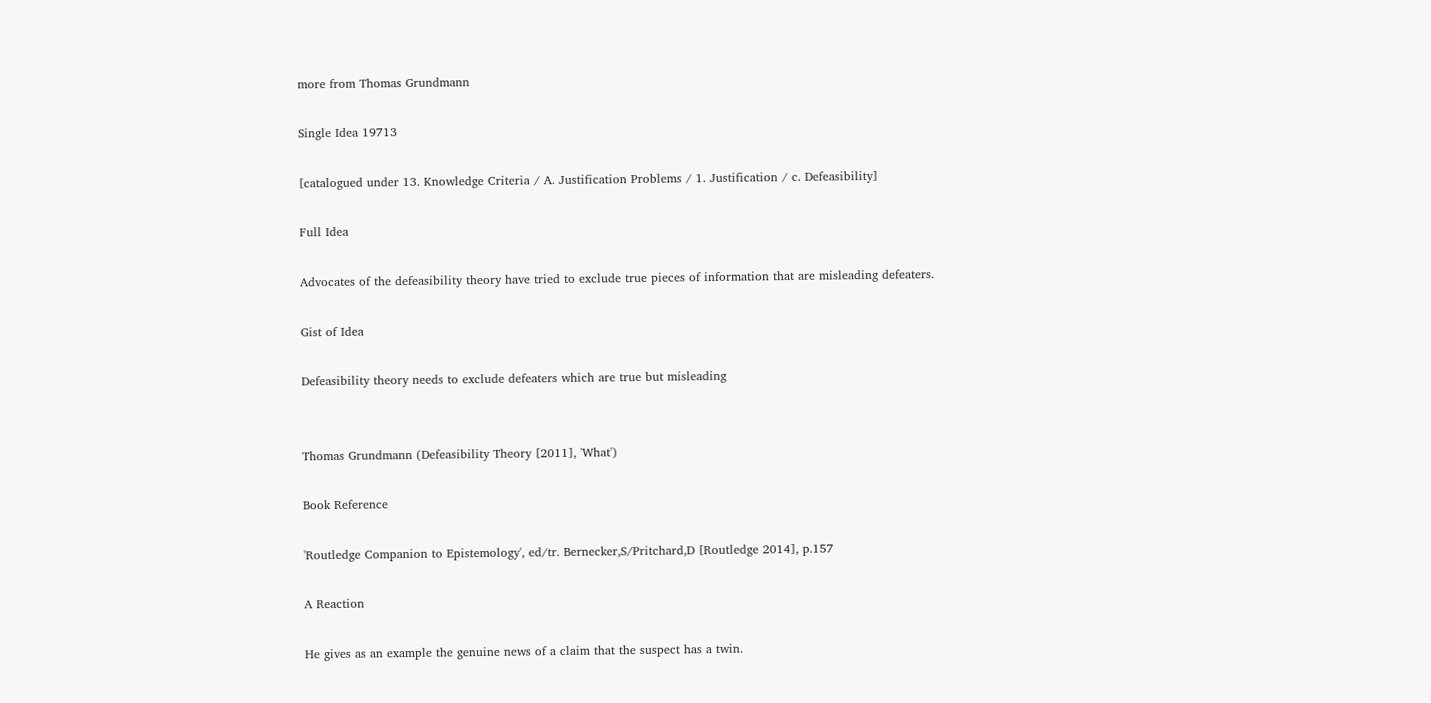more from Thomas Grundmann

Single Idea 19713

[catalogued under 13. Knowledge Criteria / A. Justification Problems / 1. Justification / c. Defeasibility]

Full Idea

Advocates of the defeasibility theory have tried to exclude true pieces of information that are misleading defeaters.

Gist of Idea

Defeasibility theory needs to exclude defeaters which are true but misleading


Thomas Grundmann (Defeasibility Theory [2011], 'What')

Book Reference

'Routledge Companion to Epistemology', ed/tr. Bernecker,S/Pritchard,D [Routledge 2014], p.157

A Reaction

He gives as an example the genuine news of a claim that the suspect has a twin.